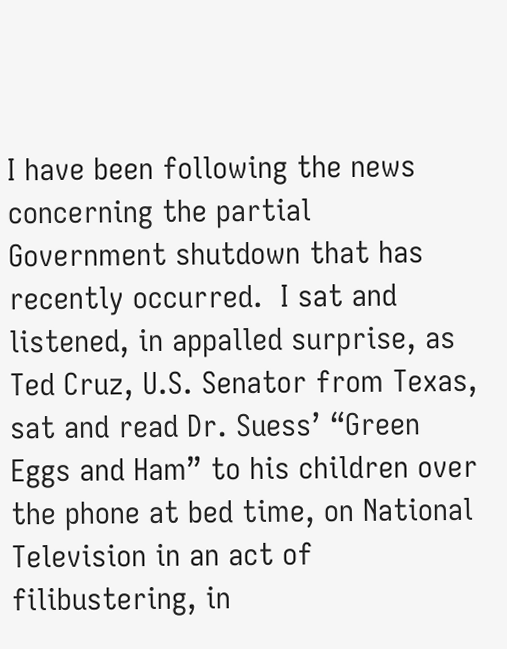I have been following the news concerning the partial Government shutdown that has recently occurred.  I sat and listened, in appalled surprise, as Ted Cruz, U.S. Senator from Texas, sat and read Dr. Suess’ “Green Eggs and Ham” to his children over the phone at bed time, on National Television in an act of filibustering, in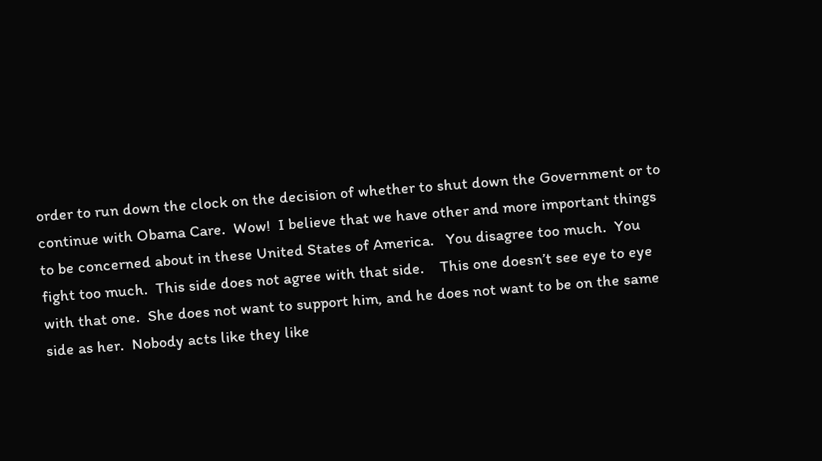order to run down the clock on the decision of whether to shut down the Government or to continue with Obama Care.  Wow!  I believe that we have other and more important things to be concerned about in these United States of America.   You disagree too much.  You fight too much.  This side does not agree with that side.    This one doesn’t see eye to eye with that one.  She does not want to support him, and he does not want to be on the same side as her.  Nobody acts like they like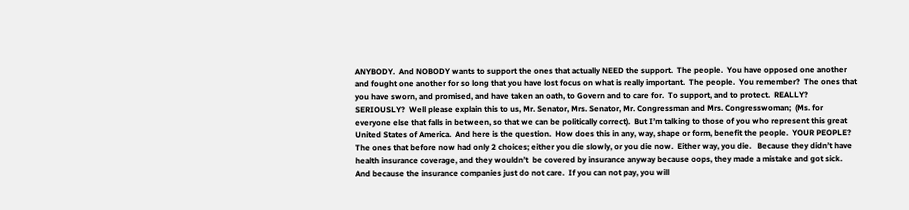ANYBODY.  And NOBODY wants to support the ones that actually NEED the support.  The people.  You have opposed one another and fought one another for so long that you have lost focus on what is really important.  The people.  You remember?  The ones that you have sworn, and promised, and have taken an oath, to Govern and to care for.  To support, and to protect.  REALLY?  SERIOUSLY?  Well please explain this to us, Mr. Senator, Mrs. Senator, Mr. Congressman and Mrs. Congresswoman;  (Ms. for everyone else that falls in between, so that we can be politically correct).  But I’m talking to those of you who represent this great United States of America.  And here is the question.  How does this in any, way, shape or form, benefit the people.  YOUR PEOPLE?  The ones that before now had only 2 choices; either you die slowly, or you die now.  Either way, you die.   Because they didn’t have health insurance coverage, and they wouldn’t  be covered by insurance anyway because oops, they made a mistake and got sick.  And because the insurance companies just do not care.  If you can not pay, you will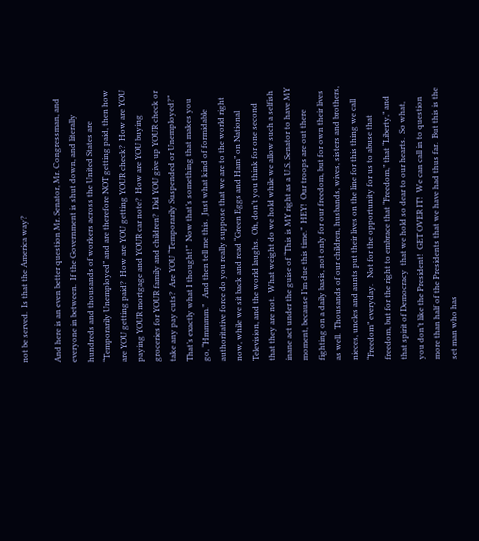not be served.  Is that the America way?

And here is an even better question Mr. Senator, Mr. Congressman, and everyone in between.  If the Government is shut down, and literally hundreds and thousands of workers across the United States are “Temporarily Unemployed” and are therefore NOT getting paid, then how are YOU getting paid?  How are YOU getting YOUR check?  How are YOU paying YOUR mortgage and YOUR car note?  How are YOU buying groceries for YOUR family and children?  Did YOU give up YOUR check or take any pay cuts?  Are YOU “Temporarily Suspended or Unemployed?”  That’s exactly what I thought!”  Now that’s something that makes you go, “Hmmmm.”   And then tell me this.  Just what kind of formidable authoritative force do you really suppose that we are to the world right now, while we sit back and read “Green Eggs and Ham” on National Television, and the world laughs.  Oh, don’t you think for one second that they are not.  What weight do we hold while we allow such a selfish inane act under the guise of “This is MY right as a U.S. Senator to have MY moment, because I’m due this time.”  HEY!  Our troops are out there fighting on a daily basis, not only for our freedom, but for own their lives as well.  Thousands of our children, husbands, wives, sisters and brothers, nieces, uncles and aunts put their lives on the line for this thing we call “Freedom” everyday.   Not for the opportunity for us to abuse that freedom, but for the right to embrace that “Freedom,” that “Liberty,” and that spirit of Democracy  that we hold so dear to our hearts.  So what, you don’t like the President!  GET OVER IT!  We can call in to question more than half of the Presidents that we have had thus far.  But this is the set man who has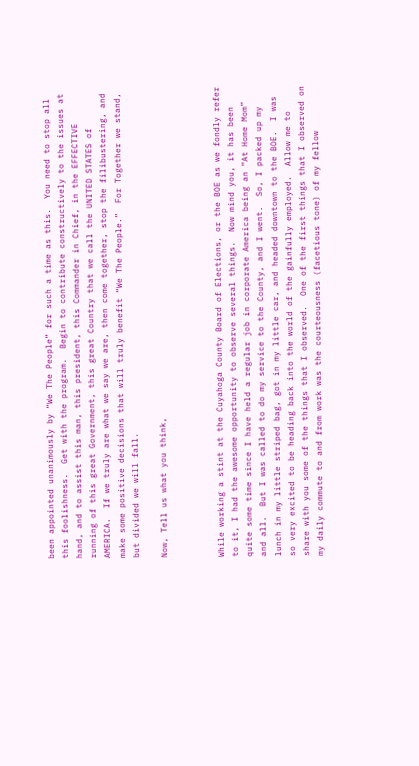been appointed unanimously by “We The People” for such a time as this.  You need to stop all this foolishness.  Get with the program.  Begin to contribute constructively to the issues at hand, and to assist this man, this president, this Commander in Chief, in the EFFECTIVE running of this great Government, this great Country that we call the UNITED STATES of AMERICA.  If we truly are what we say we are, then come together, stop the filibustering, and make some positive decisions that will truly benefit “We The People.”  For Together we stand, but divided we will fall.

Now, Tell us what you think,



While working a stint at the Cuyahoga County Board of Elections, or the BOE as we fondly refer to it, I had the awesome opportunity to observe several things.  Now mind you, it has been quite some time since I have held a regular job in corporate America being an “At Home Mom” and all.  But I was called to do my service to the County, and I went.  So, I packed up my lunch in my little striped bag, got in my little car, and headed downtown to the BOE.  I was so very excited to be heading back into the world of the gainfully employed.  Allow me to share with you some of the things that I observed.  One of the first things that I observed on my daily commute to and from work was the courteousness (facetious tone) of my fellow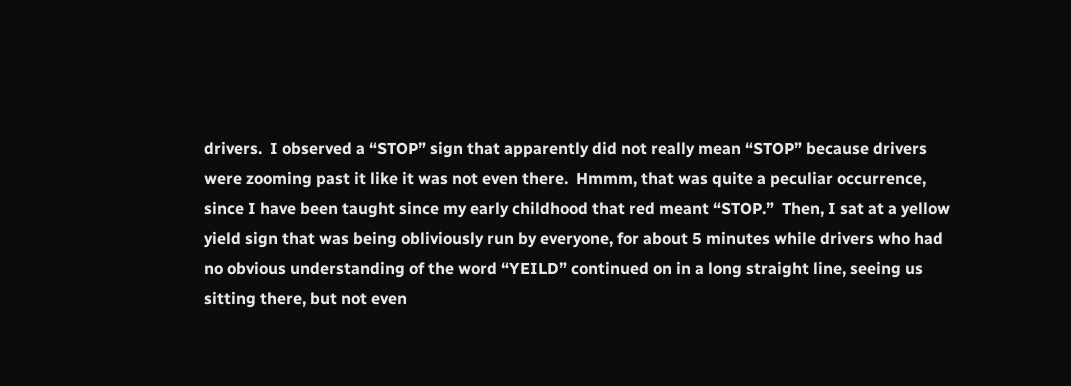drivers.  I observed a “STOP” sign that apparently did not really mean “STOP” because drivers were zooming past it like it was not even there.  Hmmm, that was quite a peculiar occurrence, since I have been taught since my early childhood that red meant “STOP.”  Then, I sat at a yellow yield sign that was being obliviously run by everyone, for about 5 minutes while drivers who had no obvious understanding of the word “YEILD” continued on in a long straight line, seeing us sitting there, but not even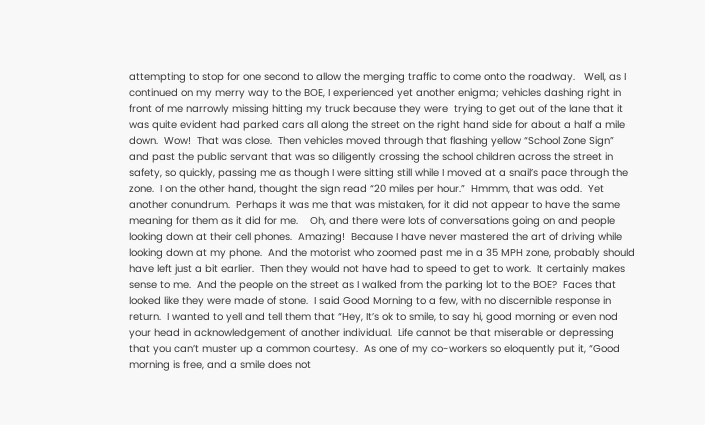attempting to stop for one second to allow the merging traffic to come onto the roadway.   Well, as I continued on my merry way to the BOE, I experienced yet another enigma; vehicles dashing right in front of me narrowly missing hitting my truck because they were  trying to get out of the lane that it was quite evident had parked cars all along the street on the right hand side for about a half a mile down.  Wow!  That was close.  Then vehicles moved through that flashing yellow “School Zone Sign” and past the public servant that was so diligently crossing the school children across the street in safety, so quickly, passing me as though I were sitting still while I moved at a snail’s pace through the zone.  I on the other hand, thought the sign read “20 miles per hour.”  Hmmm, that was odd.  Yet another conundrum.  Perhaps it was me that was mistaken, for it did not appear to have the same meaning for them as it did for me.    Oh, and there were lots of conversations going on and people looking down at their cell phones.  Amazing!  Because I have never mastered the art of driving while looking down at my phone.  And the motorist who zoomed past me in a 35 MPH zone, probably should have left just a bit earlier.  Then they would not have had to speed to get to work.  It certainly makes sense to me.  And the people on the street as I walked from the parking lot to the BOE?  Faces that looked like they were made of stone.  I said Good Morning to a few, with no discernible response in return.  I wanted to yell and tell them that “Hey, It’s ok to smile, to say hi, good morning or even nod your head in acknowledgement of another individual.  Life cannot be that miserable or depressing that you can’t muster up a common courtesy.  As one of my co-workers so eloquently put it, “Good morning is free, and a smile does not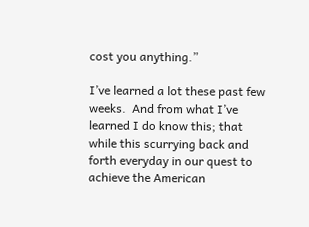cost you anything.”

I’ve learned a lot these past few weeks.  And from what I’ve learned I do know this; that while this scurrying back and forth everyday in our quest to achieve the American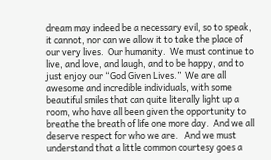dream may indeed be a necessary evil, so to speak, it cannot, nor can we allow it to take the place of our very lives.  Our humanity.  We must continue to live, and love, and laugh, and to be happy, and to just enjoy our “God Given Lives.”  We are all awesome and incredible individuals, with some beautiful smiles that can quite literally light up a room, who have all been given the opportunity to breathe the breath of life one more day.  And we all deserve respect for who we are.   And we must understand that a little common courtesy goes a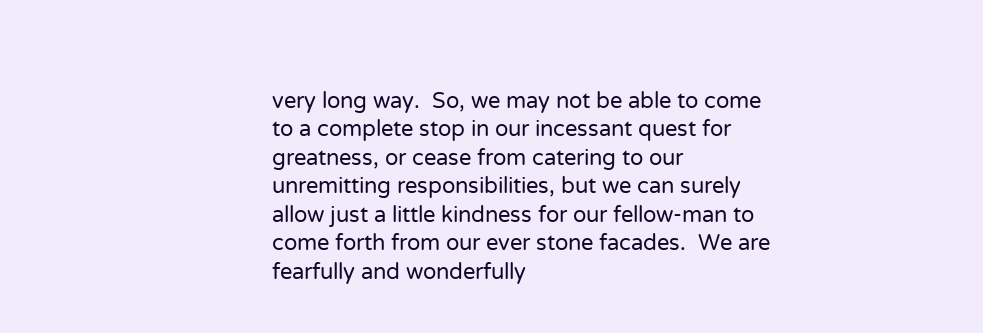very long way.  So, we may not be able to come to a complete stop in our incessant quest for greatness, or cease from catering to our unremitting responsibilities, but we can surely allow just a little kindness for our fellow-man to come forth from our ever stone facades.  We are fearfully and wonderfully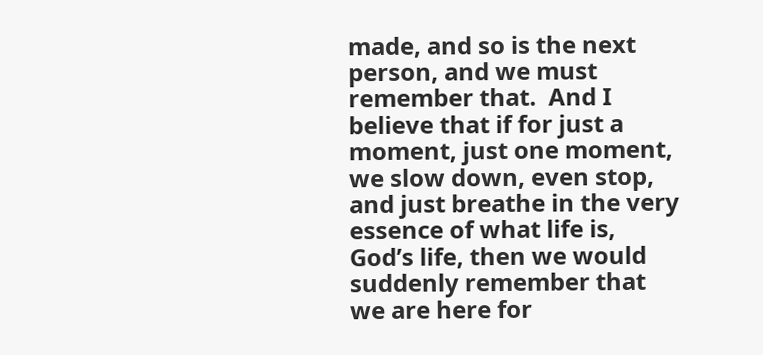made, and so is the next person, and we must remember that.  And I believe that if for just a moment, just one moment, we slow down, even stop, and just breathe in the very essence of what life is, God’s life, then we would suddenly remember that we are here for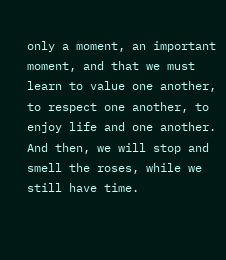only a moment, an important moment, and that we must learn to value one another, to respect one another, to enjoy life and one another.  And then, we will stop and smell the roses, while we still have time.